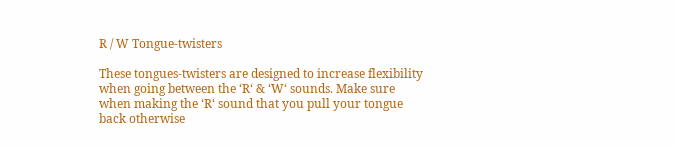R / W Tongue-twisters

These tongues-twisters are designed to increase flexibility when going between the ‘R‘ & ‘W‘ sounds. Make sure when making the ‘R‘ sound that you pull your tongue back otherwise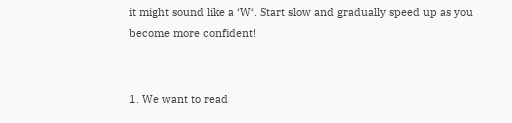it might sound like a ‘W‘. Start slow and gradually speed up as you become more confident!


1. We want to read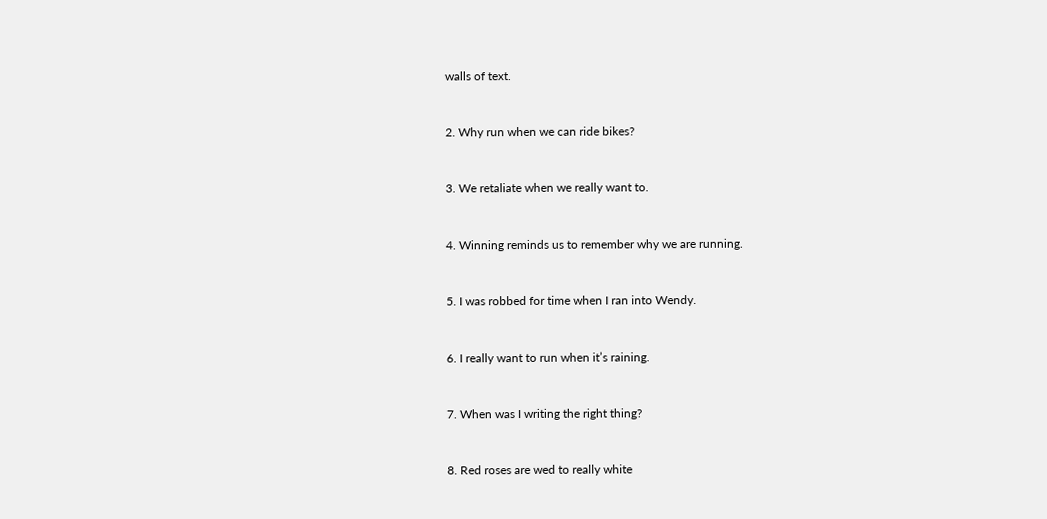walls of text.


2. Why run when we can ride bikes?


3. We retaliate when we really want to.


4. Winning reminds us to remember why we are running.


5. I was robbed for time when I ran into Wendy.


6. I really want to run when it’s raining.


7. When was I writing the right thing?


8. Red roses are wed to really white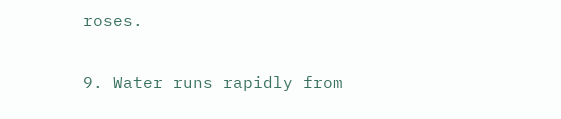roses.


9. Water runs rapidly from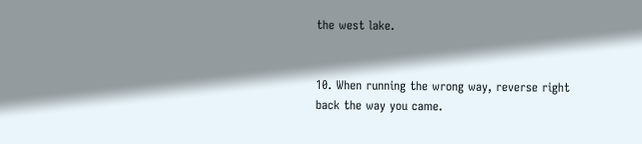the west lake.


10. When running the wrong way, reverse right back the way you came.